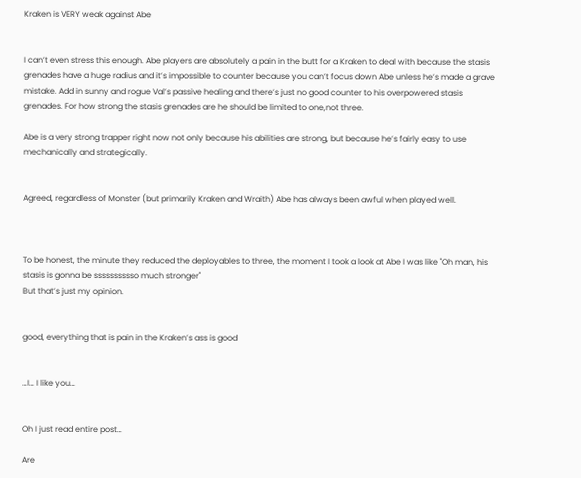Kraken is VERY weak against Abe


I can’t even stress this enough. Abe players are absolutely a pain in the butt for a Kraken to deal with because the stasis grenades have a huge radius and it’s impossible to counter because you can’t focus down Abe unless he’s made a grave mistake. Add in sunny and rogue Val’s passive healing and there’s just no good counter to his overpowered stasis grenades. For how strong the stasis grenades are he should be limited to one,not three.

Abe is a very strong trapper right now not only because his abilities are strong, but because he’s fairly easy to use mechanically and strategically.


Agreed, regardless of Monster (but primarily Kraken and Wraith) Abe has always been awful when played well.



To be honest, the minute they reduced the deployables to three, the moment I took a look at Abe I was like "Oh man, his stasis is gonna be sssssssssso much stronger"
But that’s just my opinion.


good, everything that is pain in the Kraken’s ass is good


…I… I like you…


Oh I just read entire post…

Are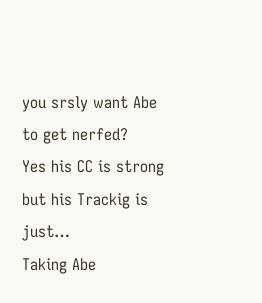you srsly want Abe to get nerfed?
Yes his CC is strong but his Trackig is just…
Taking Abe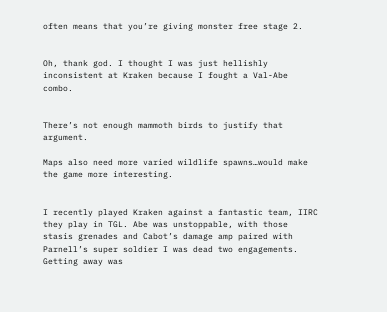often means that you’re giving monster free stage 2.


Oh, thank god. I thought I was just hellishly inconsistent at Kraken because I fought a Val-Abe combo.


There’s not enough mammoth birds to justify that argument.

Maps also need more varied wildlife spawns…would make the game more interesting.


I recently played Kraken against a fantastic team, IIRC they play in TGL. Abe was unstoppable, with those stasis grenades and Cabot’s damage amp paired with Parnell’s super soldier I was dead two engagements. Getting away was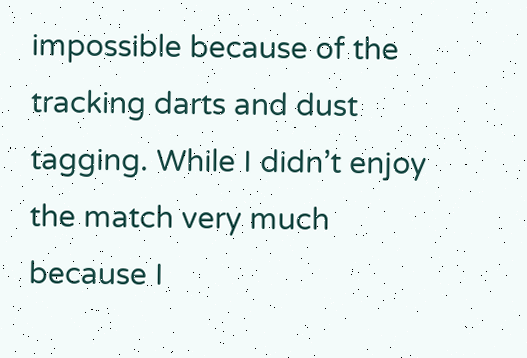impossible because of the tracking darts and dust tagging. While I didn’t enjoy the match very much because I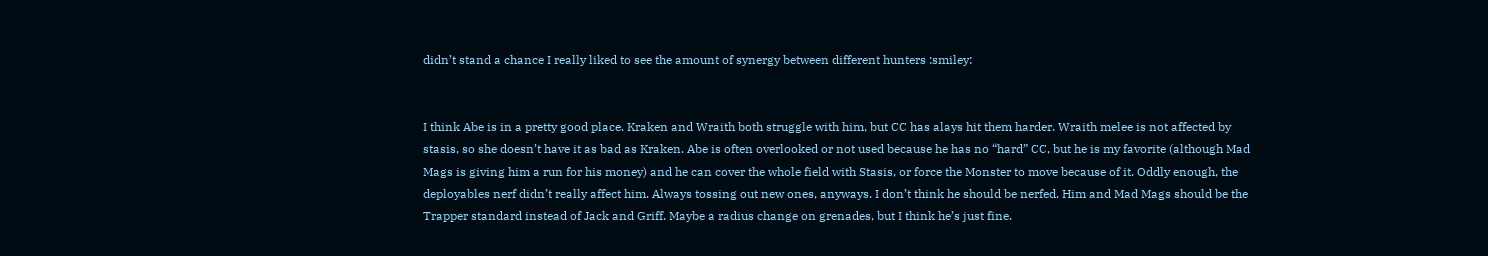didn’t stand a chance I really liked to see the amount of synergy between different hunters :smiley:


I think Abe is in a pretty good place. Kraken and Wraith both struggle with him, but CC has alays hit them harder. Wraith melee is not affected by stasis, so she doesn’t have it as bad as Kraken. Abe is often overlooked or not used because he has no “hard” CC, but he is my favorite (although Mad Mags is giving him a run for his money) and he can cover the whole field with Stasis, or force the Monster to move because of it. Oddly enough, the deployables nerf didn’t really affect him. Always tossing out new ones, anyways. I don’t think he should be nerfed. Him and Mad Mags should be the Trapper standard instead of Jack and Griff. Maybe a radius change on grenades, but I think he’s just fine.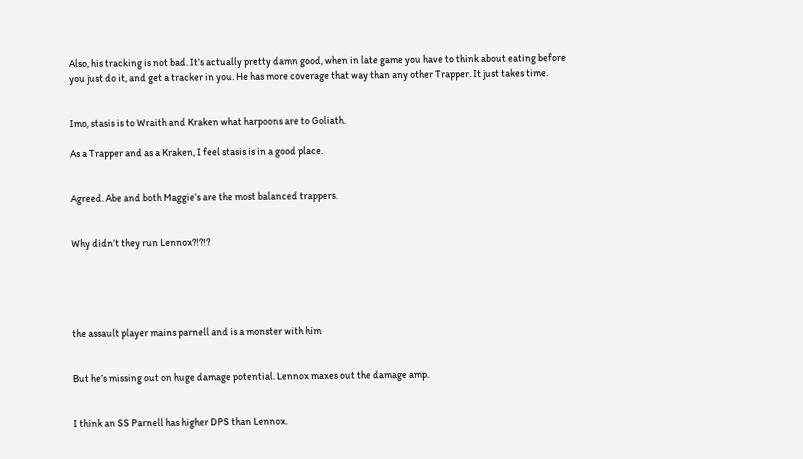Also, his tracking is not bad. It’s actually pretty damn good, when in late game you have to think about eating before you just do it, and get a tracker in you. He has more coverage that way than any other Trapper. It just takes time.


Imo, stasis is to Wraith and Kraken what harpoons are to Goliath.

As a Trapper and as a Kraken, I feel stasis is in a good place.


Agreed. Abe and both Maggie’s are the most balanced trappers.


Why didn’t they run Lennox?!?!?





the assault player mains parnell and is a monster with him


But he’s missing out on huge damage potential. Lennox maxes out the damage amp.


I think an SS Parnell has higher DPS than Lennox.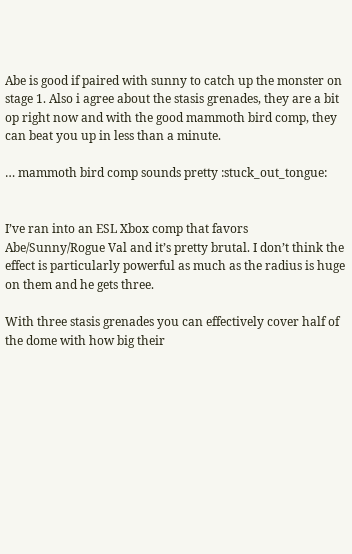Abe is good if paired with sunny to catch up the monster on stage 1. Also i agree about the stasis grenades, they are a bit op right now and with the good mammoth bird comp, they can beat you up in less than a minute.

… mammoth bird comp sounds pretty :stuck_out_tongue:


I’ve ran into an ESL Xbox comp that favors Abe/Sunny/Rogue Val and it’s pretty brutal. I don’t think the effect is particularly powerful as much as the radius is huge on them and he gets three.

With three stasis grenades you can effectively cover half of the dome with how big their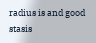radius is and good stasis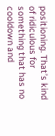positioning. That’s kind of ridiculous for something that has no cooldown and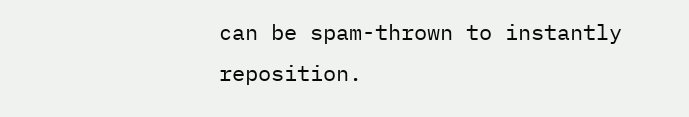can be spam-thrown to instantly reposition.